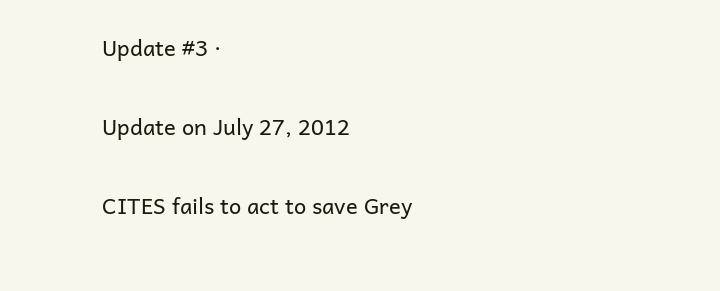Update #3 ·

Update on July 27, 2012

CITES fails to act to save Grey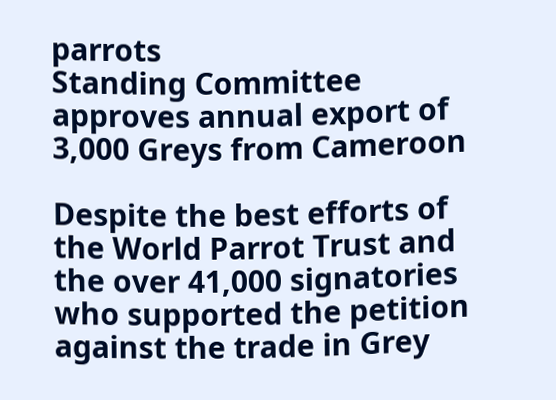parrots
Standing Committee approves annual export of 3,000 Greys from Cameroon

Despite the best efforts of the World Parrot Trust and the over 41,000 signatories who supported the petition against the trade in Grey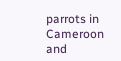parrots in Cameroon and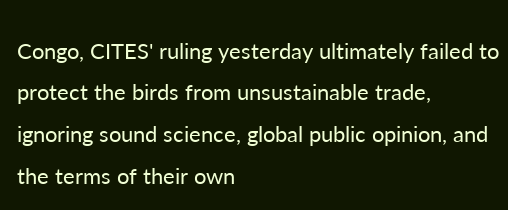Congo, CITES' ruling yesterday ultimately failed to protect the birds from unsustainable trade, ignoring sound science, global public opinion, and the terms of their own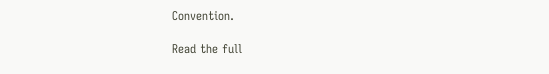Convention.

Read the full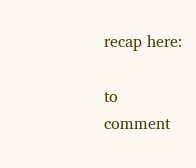recap here:

to comment